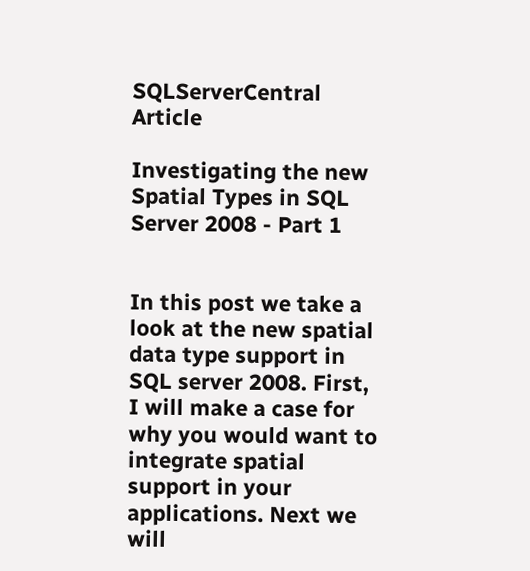SQLServerCentral Article

Investigating the new Spatial Types in SQL Server 2008 - Part 1


In this post we take a look at the new spatial data type support in SQL server 2008. First, I will make a case for why you would want to integrate spatial support in your applications. Next we will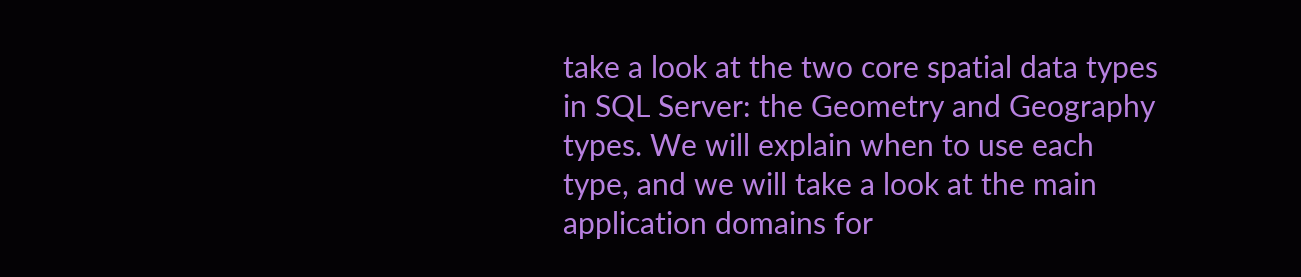take a look at the two core spatial data types in SQL Server: the Geometry and Geography types. We will explain when to use each type, and we will take a look at the main application domains for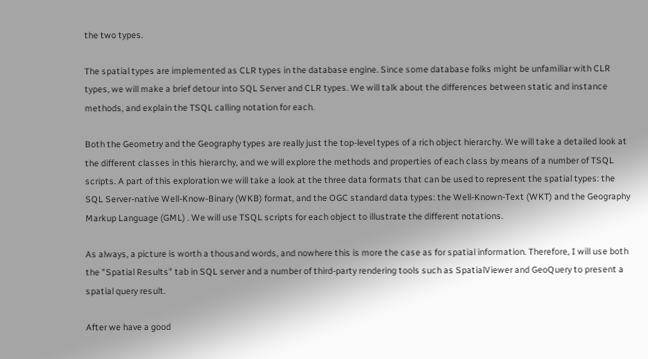the two types.

The spatial types are implemented as CLR types in the database engine. Since some database folks might be unfamiliar with CLR types, we will make a brief detour into SQL Server and CLR types. We will talk about the differences between static and instance methods, and explain the TSQL calling notation for each.

Both the Geometry and the Geography types are really just the top-level types of a rich object hierarchy. We will take a detailed look at the different classes in this hierarchy, and we will explore the methods and properties of each class by means of a number of TSQL scripts. A part of this exploration we will take a look at the three data formats that can be used to represent the spatial types: the SQL Server-native Well-Know-Binary (WKB) format, and the OGC standard data types: the Well-Known-Text (WKT) and the Geography Markup Language (GML) . We will use TSQL scripts for each object to illustrate the different notations.

As always, a picture is worth a thousand words, and nowhere this is more the case as for spatial information. Therefore, I will use both the "Spatial Results" tab in SQL server and a number of third-party rendering tools such as SpatialViewer and GeoQuery to present a spatial query result.

After we have a good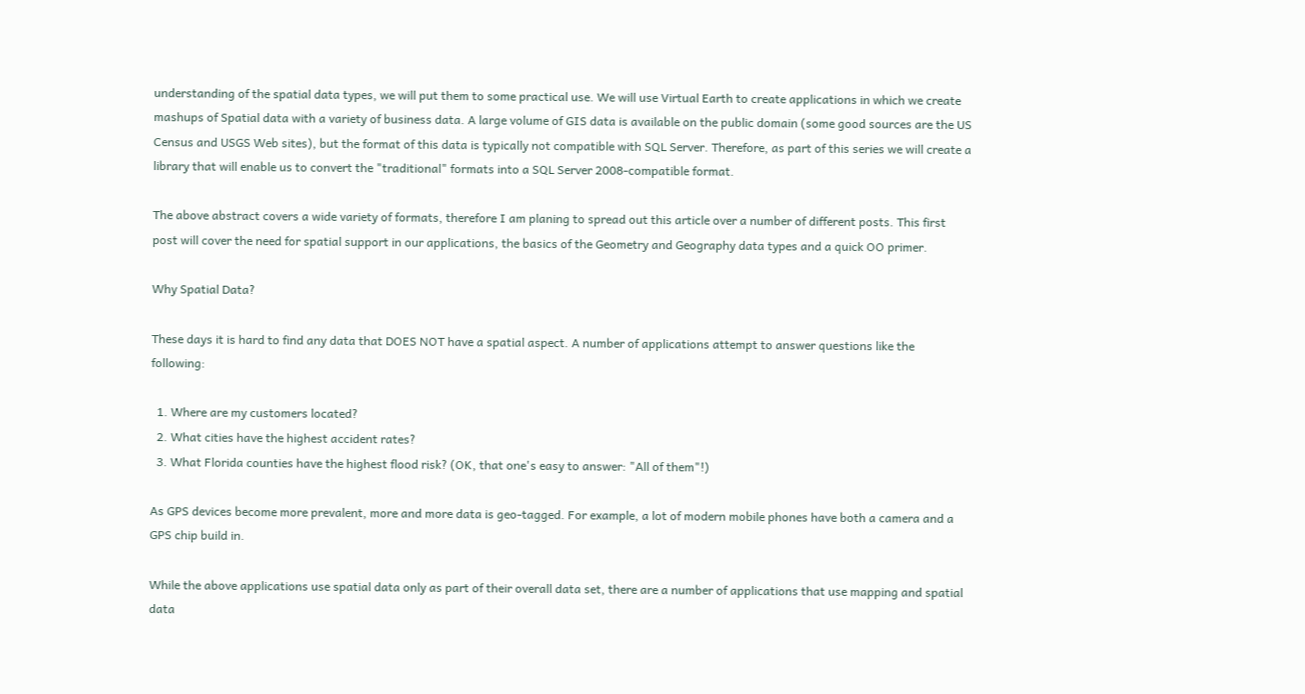understanding of the spatial data types, we will put them to some practical use. We will use Virtual Earth to create applications in which we create mashups of Spatial data with a variety of business data. A large volume of GIS data is available on the public domain (some good sources are the US Census and USGS Web sites), but the format of this data is typically not compatible with SQL Server. Therefore, as part of this series we will create a library that will enable us to convert the "traditional" formats into a SQL Server 2008-compatible format.

The above abstract covers a wide variety of formats, therefore I am planing to spread out this article over a number of different posts. This first post will cover the need for spatial support in our applications, the basics of the Geometry and Geography data types and a quick OO primer.

Why Spatial Data?

These days it is hard to find any data that DOES NOT have a spatial aspect. A number of applications attempt to answer questions like the following:

  1. Where are my customers located?
  2. What cities have the highest accident rates?
  3. What Florida counties have the highest flood risk? (OK, that one's easy to answer: "All of them"!)

As GPS devices become more prevalent, more and more data is geo-tagged. For example, a lot of modern mobile phones have both a camera and a GPS chip build in.

While the above applications use spatial data only as part of their overall data set, there are a number of applications that use mapping and spatial data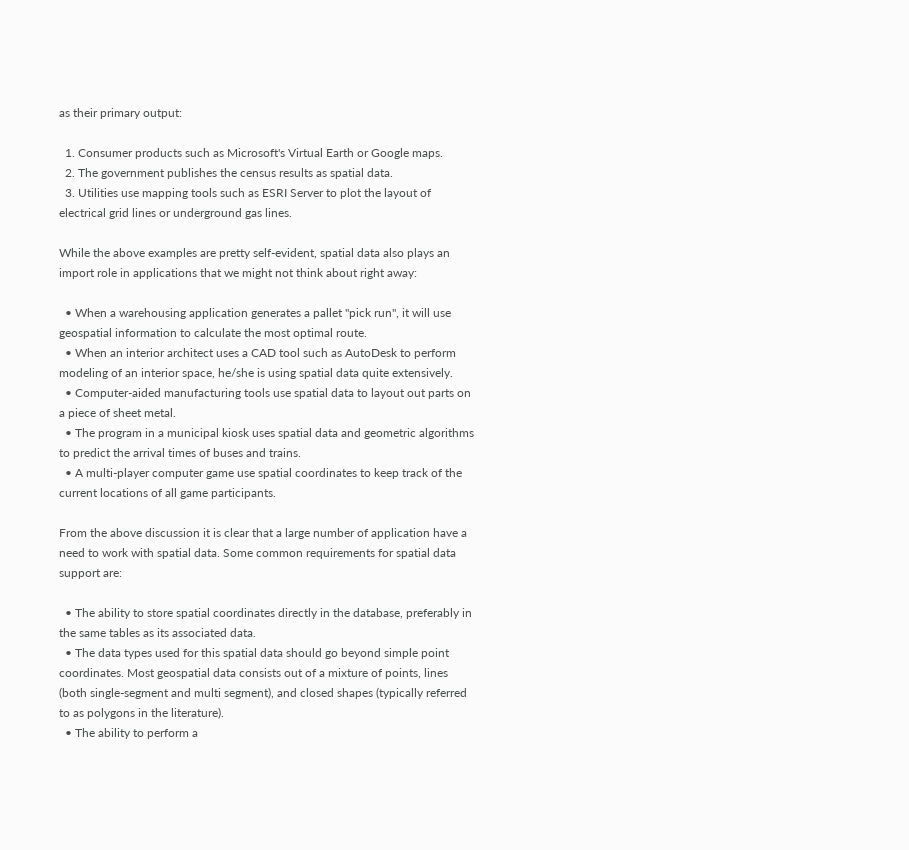as their primary output:

  1. Consumer products such as Microsoft's Virtual Earth or Google maps.
  2. The government publishes the census results as spatial data.
  3. Utilities use mapping tools such as ESRI Server to plot the layout of electrical grid lines or underground gas lines.

While the above examples are pretty self-evident, spatial data also plays an import role in applications that we might not think about right away:

  • When a warehousing application generates a pallet "pick run", it will use geospatial information to calculate the most optimal route.
  • When an interior architect uses a CAD tool such as AutoDesk to perform modeling of an interior space, he/she is using spatial data quite extensively.
  • Computer-aided manufacturing tools use spatial data to layout out parts on a piece of sheet metal.
  • The program in a municipal kiosk uses spatial data and geometric algorithms to predict the arrival times of buses and trains.
  • A multi-player computer game use spatial coordinates to keep track of the current locations of all game participants.

From the above discussion it is clear that a large number of application have a need to work with spatial data. Some common requirements for spatial data support are:

  • The ability to store spatial coordinates directly in the database, preferably in the same tables as its associated data.
  • The data types used for this spatial data should go beyond simple point coordinates. Most geospatial data consists out of a mixture of points, lines (both single-segment and multi segment), and closed shapes (typically referred to as polygons in the literature).
  • The ability to perform a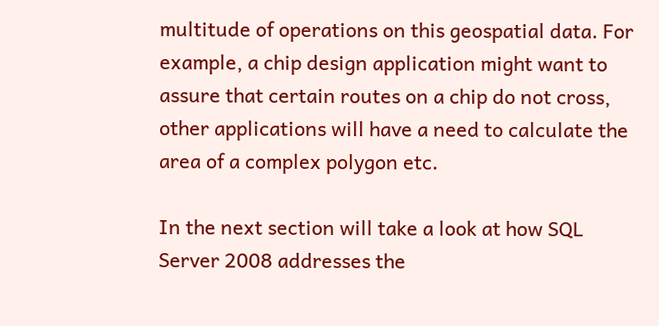multitude of operations on this geospatial data. For example, a chip design application might want to assure that certain routes on a chip do not cross, other applications will have a need to calculate the area of a complex polygon etc.

In the next section will take a look at how SQL Server 2008 addresses the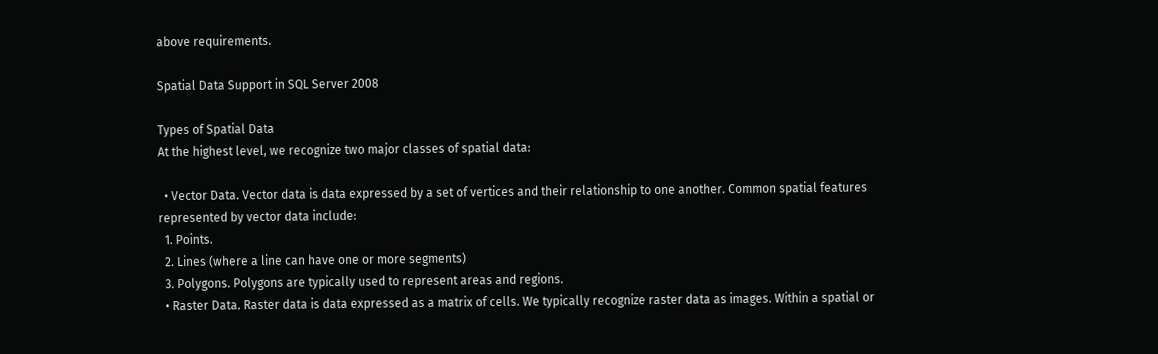above requirements.

Spatial Data Support in SQL Server 2008

Types of Spatial Data
At the highest level, we recognize two major classes of spatial data:

  • Vector Data. Vector data is data expressed by a set of vertices and their relationship to one another. Common spatial features represented by vector data include:
  1. Points.
  2. Lines (where a line can have one or more segments)
  3. Polygons. Polygons are typically used to represent areas and regions.
  • Raster Data. Raster data is data expressed as a matrix of cells. We typically recognize raster data as images. Within a spatial or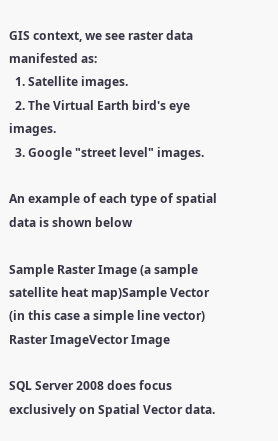GIS context, we see raster data manifested as:
  1. Satellite images.
  2. The Virtual Earth bird's eye images.
  3. Google "street level" images.

An example of each type of spatial data is shown below

Sample Raster Image (a sample satellite heat map)Sample Vector (in this case a simple line vector)
Raster ImageVector Image

SQL Server 2008 does focus exclusively on Spatial Vector data.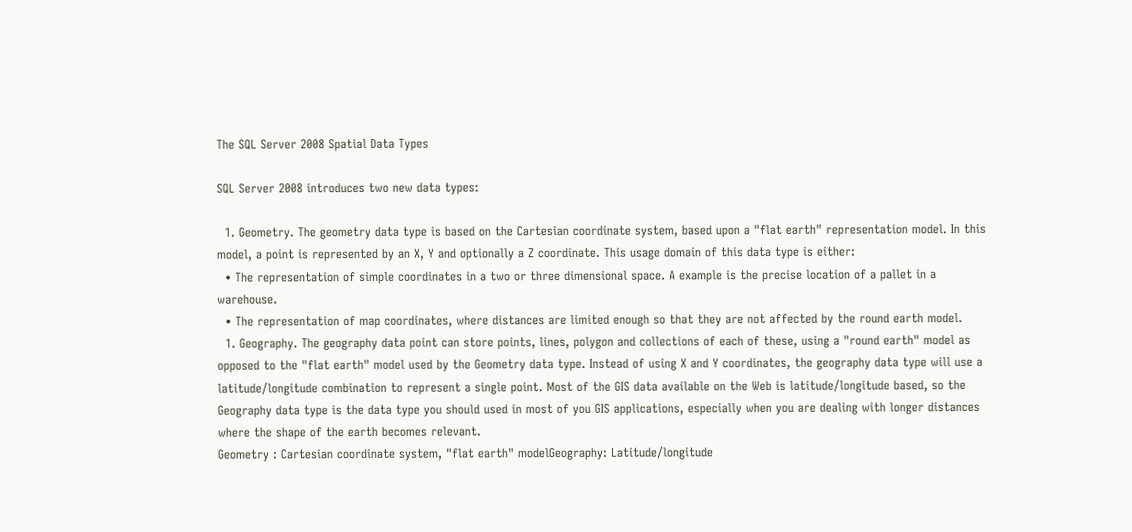The SQL Server 2008 Spatial Data Types

SQL Server 2008 introduces two new data types:

  1. Geometry. The geometry data type is based on the Cartesian coordinate system, based upon a "flat earth" representation model. In this model, a point is represented by an X, Y and optionally a Z coordinate. This usage domain of this data type is either:
  • The representation of simple coordinates in a two or three dimensional space. A example is the precise location of a pallet in a warehouse.
  • The representation of map coordinates, where distances are limited enough so that they are not affected by the round earth model.
  1. Geography. The geography data point can store points, lines, polygon and collections of each of these, using a "round earth" model as opposed to the "flat earth" model used by the Geometry data type. Instead of using X and Y coordinates, the geography data type will use a latitude/longitude combination to represent a single point. Most of the GIS data available on the Web is latitude/longitude based, so the Geography data type is the data type you should used in most of you GIS applications, especially when you are dealing with longer distances where the shape of the earth becomes relevant.
Geometry : Cartesian coordinate system, "flat earth" modelGeography: Latitude/longitude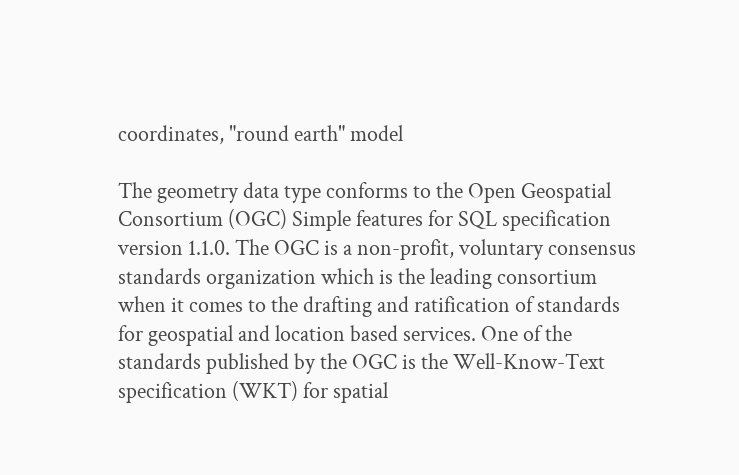coordinates, "round earth" model

The geometry data type conforms to the Open Geospatial Consortium (OGC) Simple features for SQL specification version 1.1.0. The OGC is a non-profit, voluntary consensus standards organization which is the leading consortium when it comes to the drafting and ratification of standards for geospatial and location based services. One of the standards published by the OGC is the Well-Know-Text specification (WKT) for spatial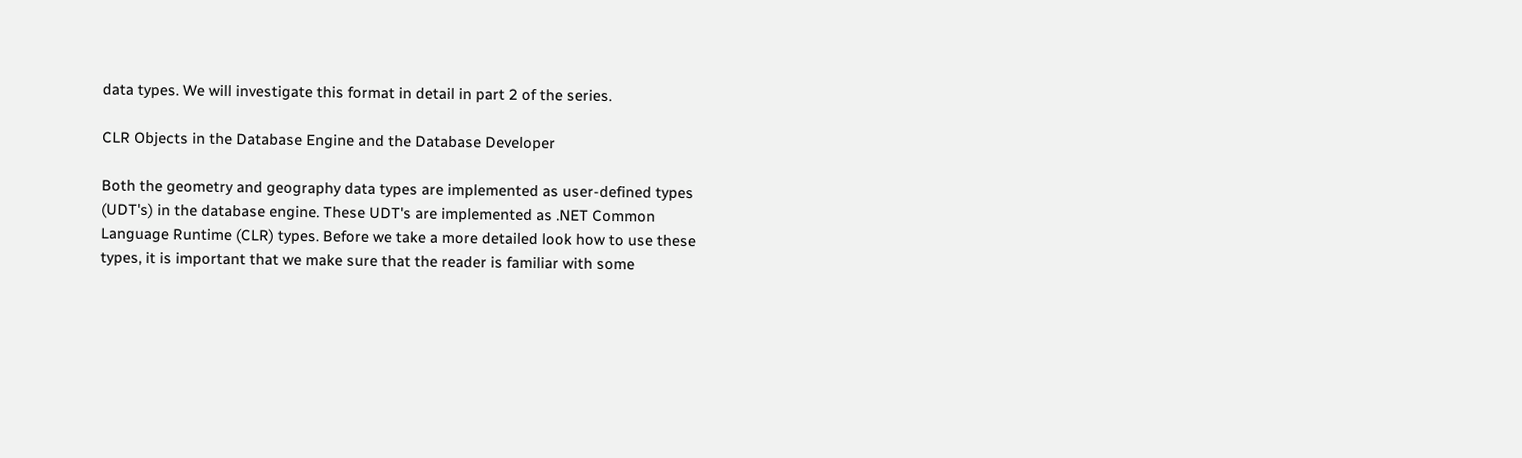data types. We will investigate this format in detail in part 2 of the series.

CLR Objects in the Database Engine and the Database Developer

Both the geometry and geography data types are implemented as user-defined types (UDT's) in the database engine. These UDT's are implemented as .NET Common Language Runtime (CLR) types. Before we take a more detailed look how to use these types, it is important that we make sure that the reader is familiar with some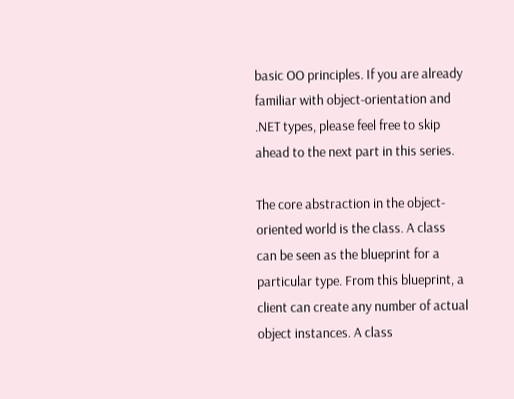basic OO principles. If you are already familiar with object-orientation and .NET types, please feel free to skip ahead to the next part in this series.

The core abstraction in the object-oriented world is the class. A class can be seen as the blueprint for a particular type. From this blueprint, a client can create any number of actual object instances. A class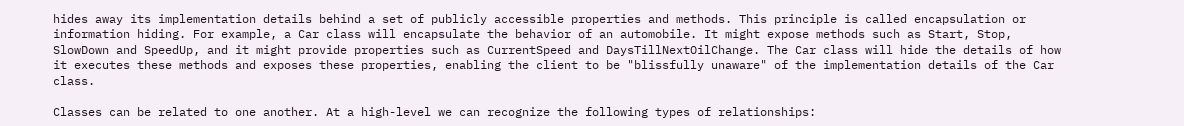hides away its implementation details behind a set of publicly accessible properties and methods. This principle is called encapsulation or information hiding. For example, a Car class will encapsulate the behavior of an automobile. It might expose methods such as Start, Stop, SlowDown and SpeedUp, and it might provide properties such as CurrentSpeed and DaysTillNextOilChange. The Car class will hide the details of how it executes these methods and exposes these properties, enabling the client to be "blissfully unaware" of the implementation details of the Car class.

Classes can be related to one another. At a high-level we can recognize the following types of relationships: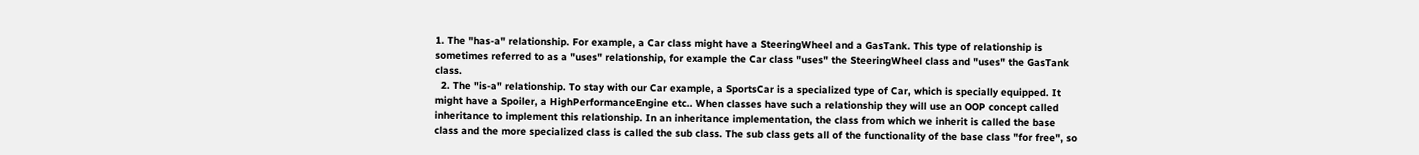1. The "has-a" relationship. For example, a Car class might have a SteeringWheel and a GasTank. This type of relationship is sometimes referred to as a "uses" relationship, for example the Car class "uses" the SteeringWheel class and "uses" the GasTank class.
  2. The "is-a" relationship. To stay with our Car example, a SportsCar is a specialized type of Car, which is specially equipped. It might have a Spoiler, a HighPerformanceEngine etc.. When classes have such a relationship they will use an OOP concept called inheritance to implement this relationship. In an inheritance implementation, the class from which we inherit is called the base class and the more specialized class is called the sub class. The sub class gets all of the functionality of the base class "for free", so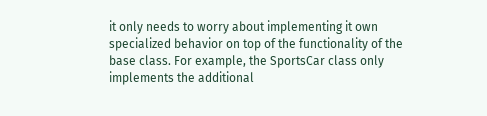it only needs to worry about implementing it own specialized behavior on top of the functionality of the base class. For example, the SportsCar class only implements the additional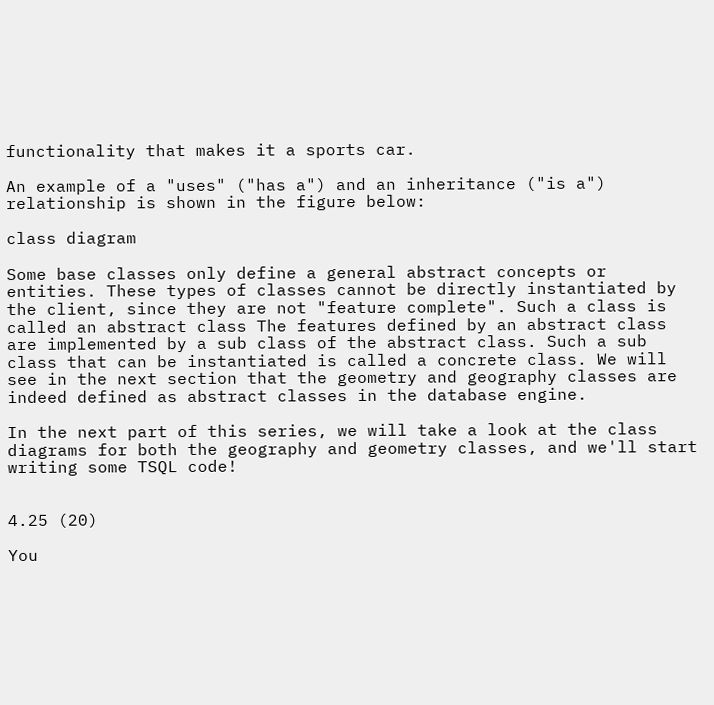functionality that makes it a sports car.

An example of a "uses" ("has a") and an inheritance ("is a") relationship is shown in the figure below:

class diagram

Some base classes only define a general abstract concepts or entities. These types of classes cannot be directly instantiated by the client, since they are not "feature complete". Such a class is called an abstract class The features defined by an abstract class are implemented by a sub class of the abstract class. Such a sub class that can be instantiated is called a concrete class. We will see in the next section that the geometry and geography classes are indeed defined as abstract classes in the database engine.

In the next part of this series, we will take a look at the class diagrams for both the geography and geometry classes, and we'll start writing some TSQL code!


4.25 (20)

You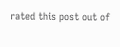rated this post out of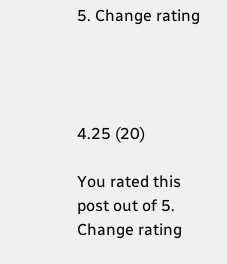5. Change rating




4.25 (20)

You rated this post out of 5. Change rating